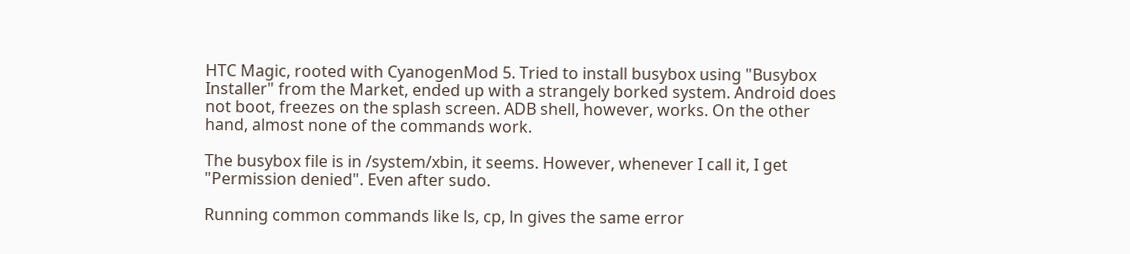HTC Magic, rooted with CyanogenMod 5. Tried to install busybox using "Busybox Installer" from the Market, ended up with a strangely borked system. Android does not boot, freezes on the splash screen. ADB shell, however, works. On the other hand, almost none of the commands work.

The busybox file is in /system/xbin, it seems. However, whenever I call it, I get "Permission denied". Even after sudo.

Running common commands like ls, cp, ln gives the same error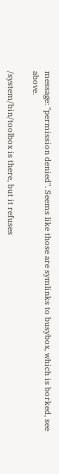message: "permission denied". Seems like those are symlinks to busybox, which is borked, see above.

/system/bin/toolbox is there, but it refuses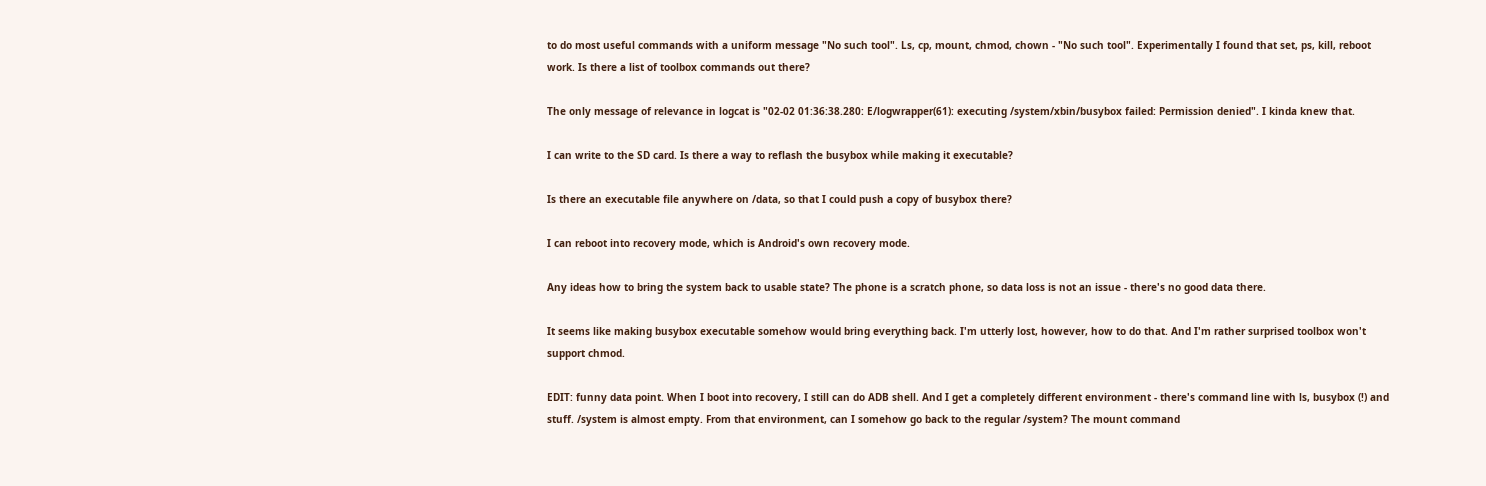to do most useful commands with a uniform message "No such tool". Ls, cp, mount, chmod, chown - "No such tool". Experimentally I found that set, ps, kill, reboot work. Is there a list of toolbox commands out there?

The only message of relevance in logcat is "02-02 01:36:38.280: E/logwrapper(61): executing /system/xbin/busybox failed: Permission denied". I kinda knew that.

I can write to the SD card. Is there a way to reflash the busybox while making it executable?

Is there an executable file anywhere on /data, so that I could push a copy of busybox there?

I can reboot into recovery mode, which is Android's own recovery mode.

Any ideas how to bring the system back to usable state? The phone is a scratch phone, so data loss is not an issue - there's no good data there.

It seems like making busybox executable somehow would bring everything back. I'm utterly lost, however, how to do that. And I'm rather surprised toolbox won't support chmod.

EDIT: funny data point. When I boot into recovery, I still can do ADB shell. And I get a completely different environment - there's command line with ls, busybox (!) and stuff. /system is almost empty. From that environment, can I somehow go back to the regular /system? The mount command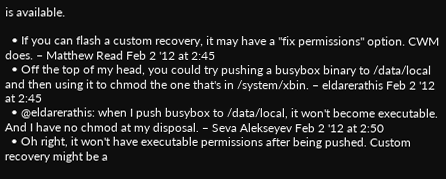is available.

  • If you can flash a custom recovery, it may have a "fix permissions" option. CWM does. – Matthew Read Feb 2 '12 at 2:45
  • Off the top of my head, you could try pushing a busybox binary to /data/local and then using it to chmod the one that's in /system/xbin. – eldarerathis Feb 2 '12 at 2:45
  • @eldarerathis: when I push busybox to /data/local, it won't become executable. And I have no chmod at my disposal. – Seva Alekseyev Feb 2 '12 at 2:50
  • Oh right, it won't have executable permissions after being pushed. Custom recovery might be a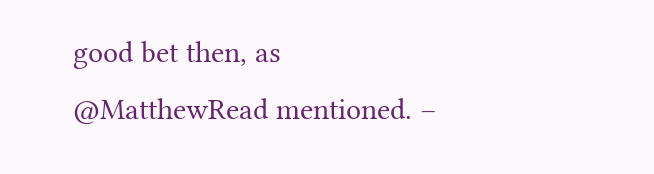good bet then, as @MatthewRead mentioned. –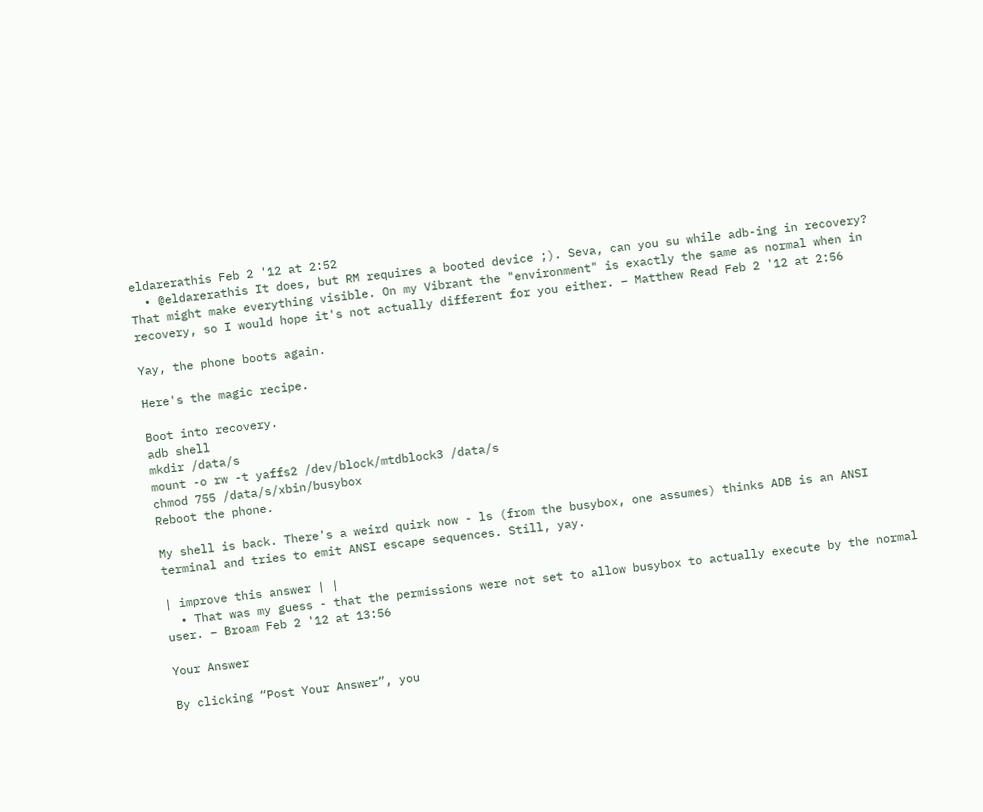eldarerathis Feb 2 '12 at 2:52
  • @eldarerathis It does, but RM requires a booted device ;). Seva, can you su while adb-ing in recovery? That might make everything visible. On my Vibrant the "environment" is exactly the same as normal when in recovery, so I would hope it's not actually different for you either. – Matthew Read Feb 2 '12 at 2:56

Yay, the phone boots again.

Here's the magic recipe.

Boot into recovery.
adb shell
mkdir /data/s
mount -o rw -t yaffs2 /dev/block/mtdblock3 /data/s
chmod 755 /data/s/xbin/busybox
Reboot the phone.

My shell is back. There's a weird quirk now - ls (from the busybox, one assumes) thinks ADB is an ANSI terminal and tries to emit ANSI escape sequences. Still, yay.

| improve this answer | |
  • That was my guess - that the permissions were not set to allow busybox to actually execute by the normal user. – Broam Feb 2 '12 at 13:56

Your Answer

By clicking “Post Your Answer”, you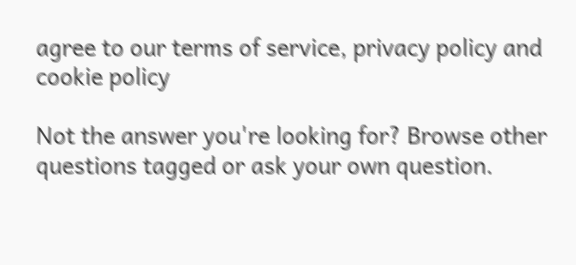agree to our terms of service, privacy policy and cookie policy

Not the answer you're looking for? Browse other questions tagged or ask your own question.